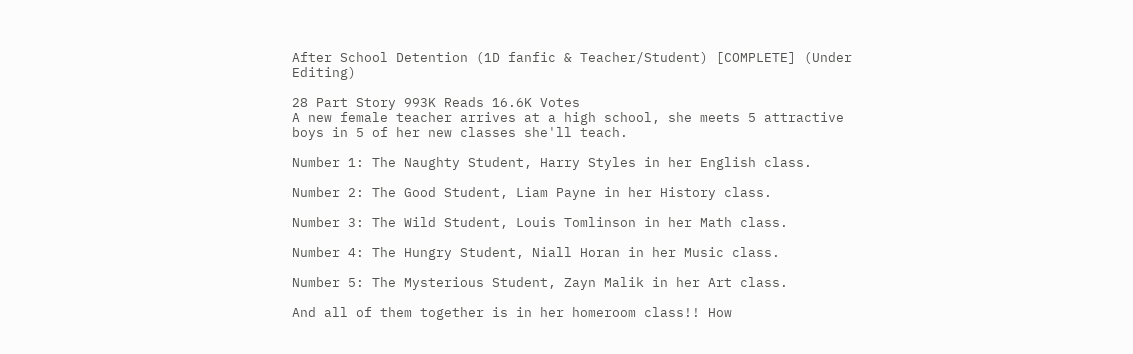After School Detention (1D fanfic & Teacher/Student) [COMPLETE] (Under Editing)

28 Part Story 993K Reads 16.6K Votes
A new female teacher arrives at a high school, she meets 5 attractive boys in 5 of her new classes she'll teach.

Number 1: The Naughty Student, Harry Styles in her English class.

Number 2: The Good Student, Liam Payne in her History class.

Number 3: The Wild Student, Louis Tomlinson in her Math class.

Number 4: The Hungry Student, Niall Horan in her Music class.

Number 5: The Mysterious Student, Zayn Malik in her Art class.

And all of them together is in her homeroom class!! How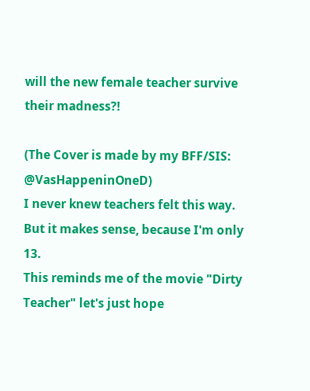will the new female teacher survive their madness?!

(The Cover is made by my BFF/SIS:  @VasHappeninOneD)
I never knew teachers felt this way. But it makes sense, because I'm only 13.
This reminds me of the movie "Dirty Teacher" let's just hope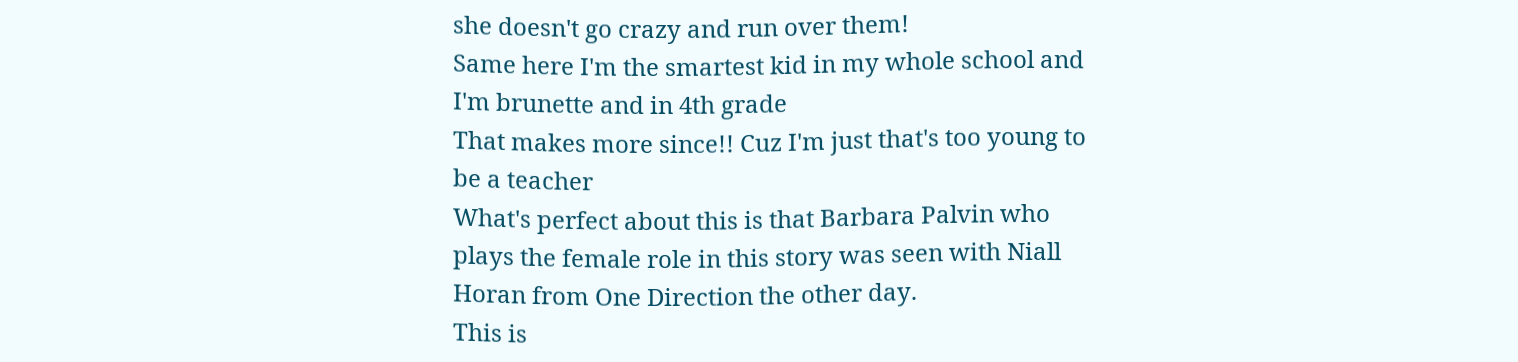she doesn't go crazy and run over them!
Same here I'm the smartest kid in my whole school and I'm brunette and in 4th grade
That makes more since!! Cuz I'm just that's too young to be a teacher
What's perfect about this is that Barbara Palvin who plays the female role in this story was seen with Niall Horan from One Direction the other day.
This is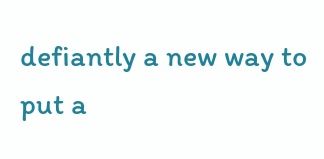defiantly a new way to put a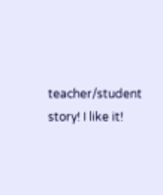teacher/student story! I like it!